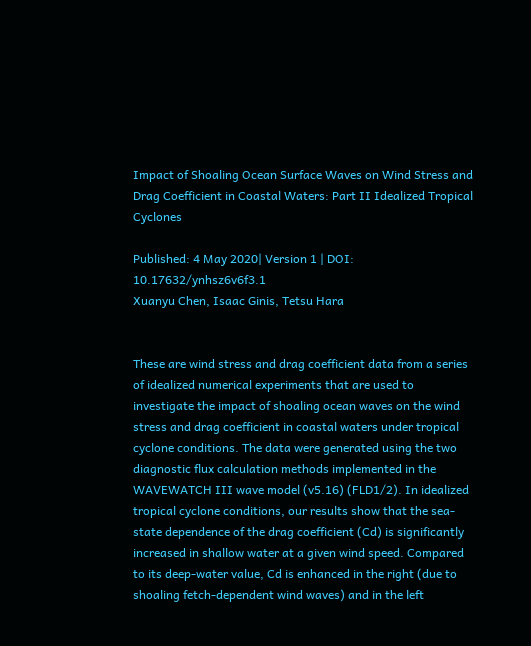Impact of Shoaling Ocean Surface Waves on Wind Stress and Drag Coefficient in Coastal Waters: Part II Idealized Tropical Cyclones

Published: 4 May 2020| Version 1 | DOI: 10.17632/ynhsz6v6f3.1
Xuanyu Chen, Isaac Ginis, Tetsu Hara


These are wind stress and drag coefficient data from a series of idealized numerical experiments that are used to investigate the impact of shoaling ocean waves on the wind stress and drag coefficient in coastal waters under tropical cyclone conditions. The data were generated using the two diagnostic flux calculation methods implemented in the WAVEWATCH III wave model (v5.16) (FLD1/2). In idealized tropical cyclone conditions, our results show that the sea-state dependence of the drag coefficient (Cd) is significantly increased in shallow water at a given wind speed. Compared to its deep-water value, Cd is enhanced in the right (due to shoaling fetch-dependent wind waves) and in the left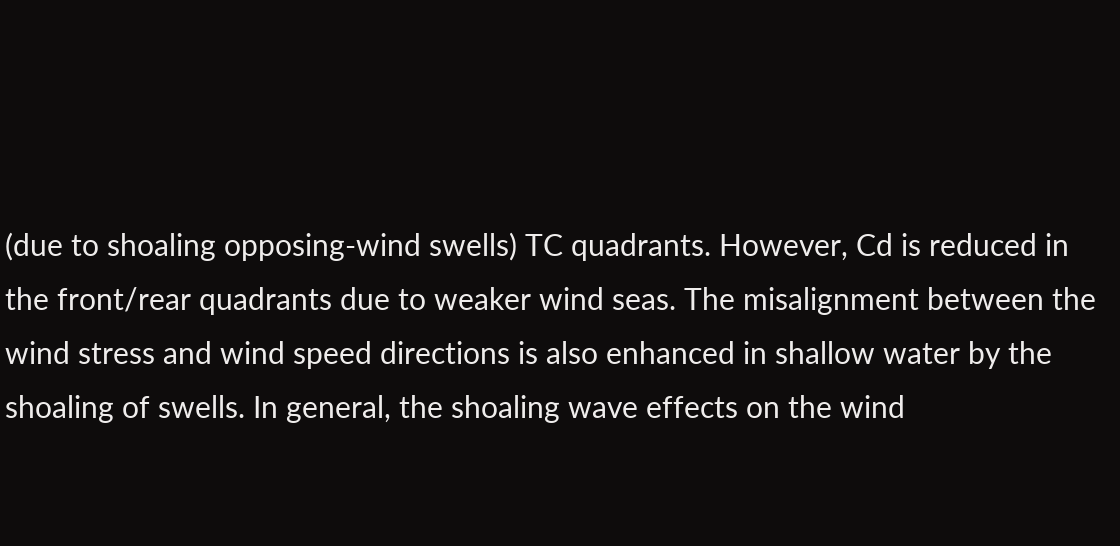(due to shoaling opposing-wind swells) TC quadrants. However, Cd is reduced in the front/rear quadrants due to weaker wind seas. The misalignment between the wind stress and wind speed directions is also enhanced in shallow water by the shoaling of swells. In general, the shoaling wave effects on the wind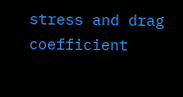stress and drag coefficient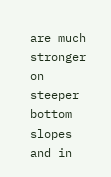are much stronger on steeper bottom slopes and in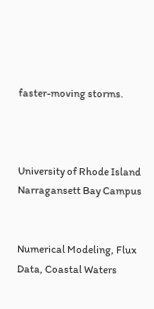faster-moving storms.



University of Rhode Island Narragansett Bay Campus


Numerical Modeling, Flux Data, Coastal Waters